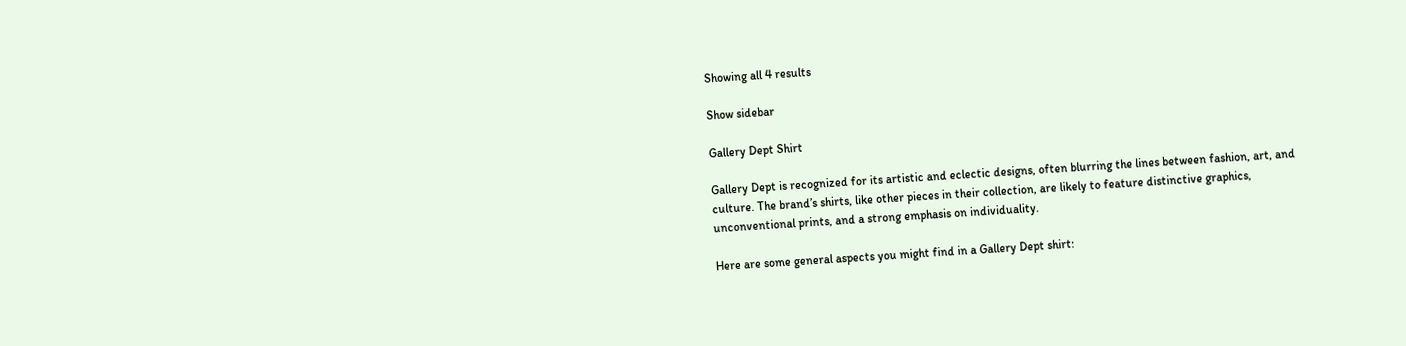Showing all 4 results

Show sidebar

Gallery Dept Shirt

Gallery Dept is recognized for its artistic and eclectic designs, often blurring the lines between fashion, art, and culture. The brand’s shirts, like other pieces in their collection, are likely to feature distinctive graphics, unconventional prints, and a strong emphasis on individuality.

Here are some general aspects you might find in a Gallery Dept shirt: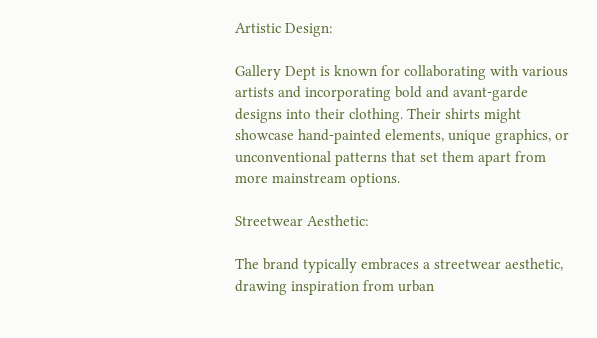Artistic Design:

Gallery Dept is known for collaborating with various artists and incorporating bold and avant-garde designs into their clothing. Their shirts might showcase hand-painted elements, unique graphics, or unconventional patterns that set them apart from more mainstream options.

Streetwear Aesthetic:

The brand typically embraces a streetwear aesthetic, drawing inspiration from urban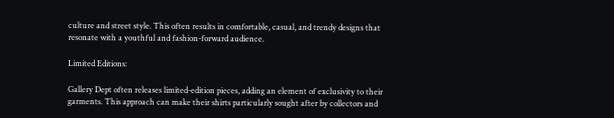culture and street style. This often results in comfortable, casual, and trendy designs that resonate with a youthful and fashion-forward audience.

Limited Editions:

Gallery Dept often releases limited-edition pieces, adding an element of exclusivity to their garments. This approach can make their shirts particularly sought after by collectors and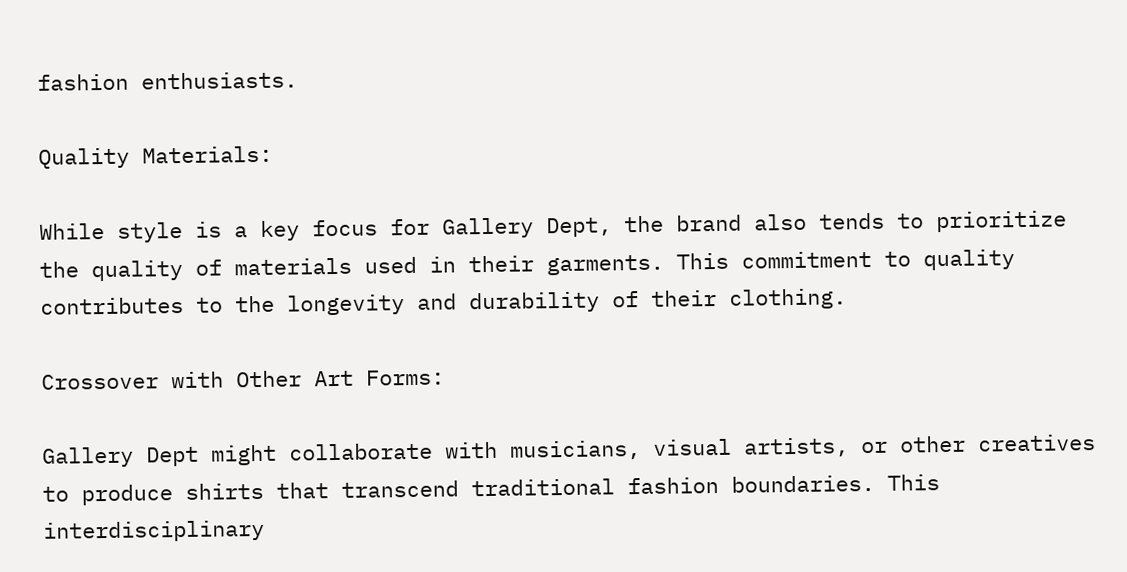fashion enthusiasts.

Quality Materials:

While style is a key focus for Gallery Dept, the brand also tends to prioritize the quality of materials used in their garments. This commitment to quality contributes to the longevity and durability of their clothing.

Crossover with Other Art Forms:

Gallery Dept might collaborate with musicians, visual artists, or other creatives to produce shirts that transcend traditional fashion boundaries. This interdisciplinary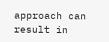approach can result in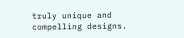truly unique and compelling designs.